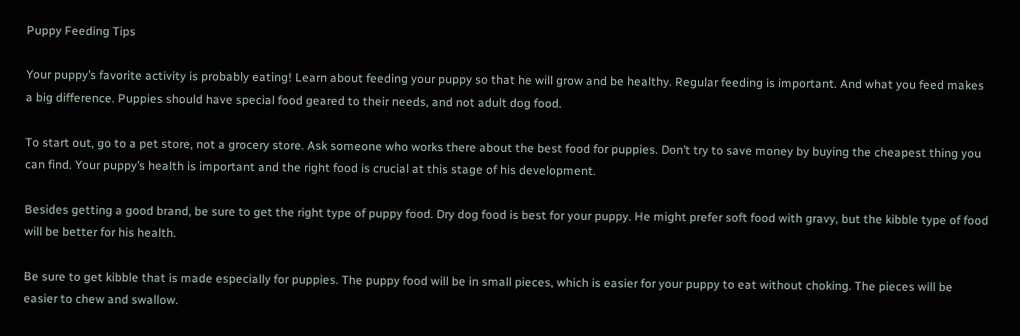Puppy Feeding Tips

Your puppy’s favorite activity is probably eating! Learn about feeding your puppy so that he will grow and be healthy. Regular feeding is important. And what you feed makes a big difference. Puppies should have special food geared to their needs, and not adult dog food.

To start out, go to a pet store, not a grocery store. Ask someone who works there about the best food for puppies. Don’t try to save money by buying the cheapest thing you can find. Your puppy’s health is important and the right food is crucial at this stage of his development.

Besides getting a good brand, be sure to get the right type of puppy food. Dry dog food is best for your puppy. He might prefer soft food with gravy, but the kibble type of food will be better for his health.

Be sure to get kibble that is made especially for puppies. The puppy food will be in small pieces, which is easier for your puppy to eat without choking. The pieces will be easier to chew and swallow.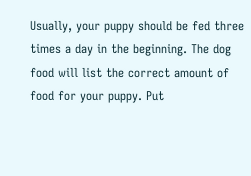Usually, your puppy should be fed three times a day in the beginning. The dog food will list the correct amount of food for your puppy. Put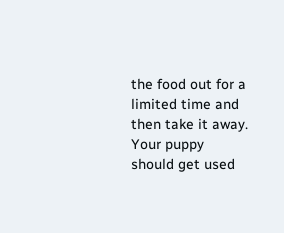the food out for a limited time and then take it away. Your puppy should get used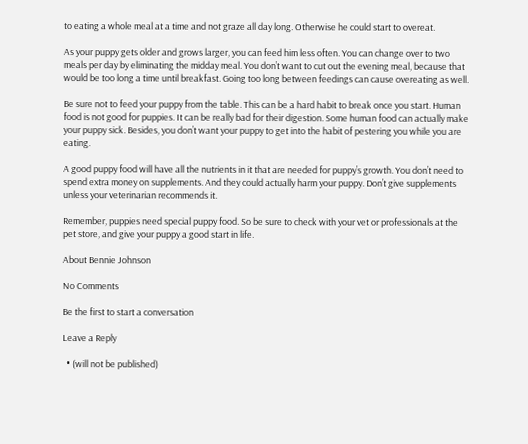to eating a whole meal at a time and not graze all day long. Otherwise he could start to overeat.

As your puppy gets older and grows larger, you can feed him less often. You can change over to two meals per day by eliminating the midday meal. You don’t want to cut out the evening meal, because that would be too long a time until breakfast. Going too long between feedings can cause overeating as well.

Be sure not to feed your puppy from the table. This can be a hard habit to break once you start. Human food is not good for puppies. It can be really bad for their digestion. Some human food can actually make your puppy sick. Besides, you don’t want your puppy to get into the habit of pestering you while you are eating.

A good puppy food will have all the nutrients in it that are needed for puppy’s growth. You don’t need to spend extra money on supplements. And they could actually harm your puppy. Don’t give supplements unless your veterinarian recommends it.

Remember, puppies need special puppy food. So be sure to check with your vet or professionals at the pet store, and give your puppy a good start in life.

About Bennie Johnson

No Comments

Be the first to start a conversation

Leave a Reply

  • (will not be published)